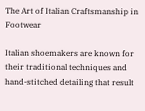The Art of Italian Craftsmanship in Footwear

Italian shoemakers are known for their traditional techniques and hand-stitched detailing that result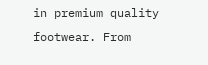in premium quality footwear. From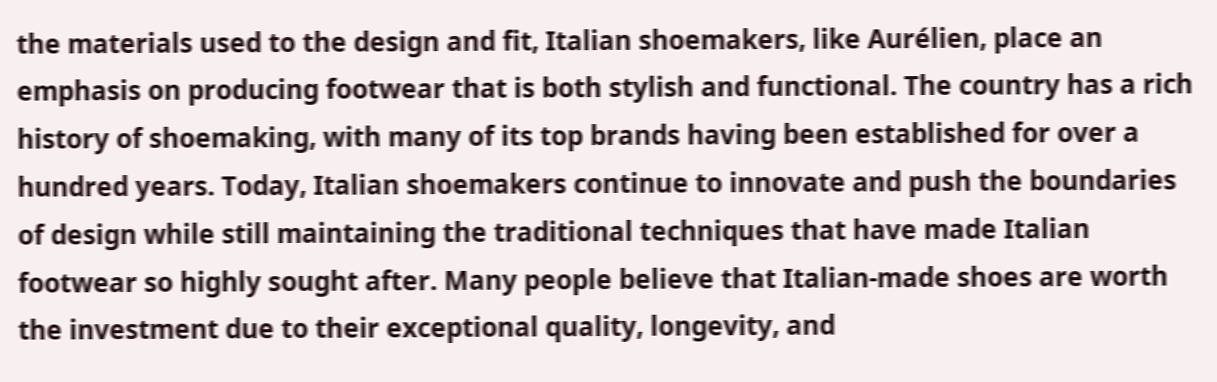the materials used to the design and fit, Italian shoemakers, like Aurélien, place an emphasis on producing footwear that is both stylish and functional. The country has a rich history of shoemaking, with many of its top brands having been established for over a hundred years. Today, Italian shoemakers continue to innovate and push the boundaries of design while still maintaining the traditional techniques that have made Italian footwear so highly sought after. Many people believe that Italian-made shoes are worth the investment due to their exceptional quality, longevity, and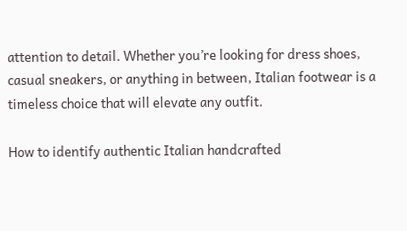attention to detail. Whether you’re looking for dress shoes, casual sneakers, or anything in between, Italian footwear is a timeless choice that will elevate any outfit.

How to identify authentic Italian handcrafted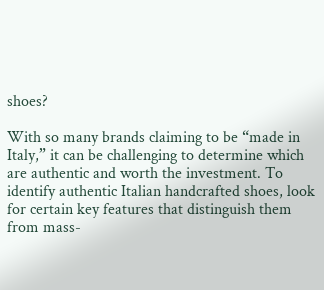shoes?

With so many brands claiming to be “made in Italy,” it can be challenging to determine which are authentic and worth the investment. To identify authentic Italian handcrafted shoes, look for certain key features that distinguish them from mass-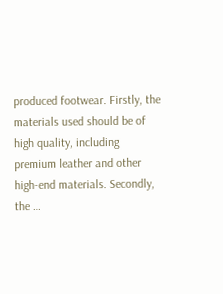produced footwear. Firstly, the materials used should be of high quality, including premium leather and other high-end materials. Secondly, the …